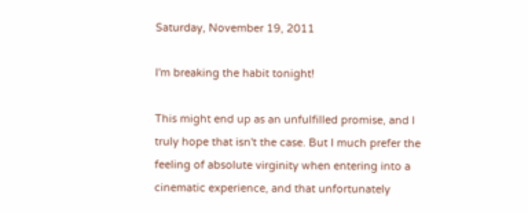Saturday, November 19, 2011

I'm breaking the habit tonight!

This might end up as an unfulfilled promise, and I truly hope that isn't the case. But I much prefer the feeling of absolute virginity when entering into a cinematic experience, and that unfortunately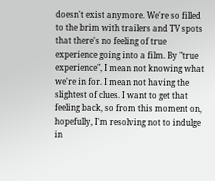doesn't exist anymore. We're so filled to the brim with trailers and TV spots that there's no feeling of true experience going into a film. By "true experience", I mean not knowing what we're in for. I mean not having the slightest of clues. I want to get that feeling back, so from this moment on, hopefully, I'm resolving not to indulge in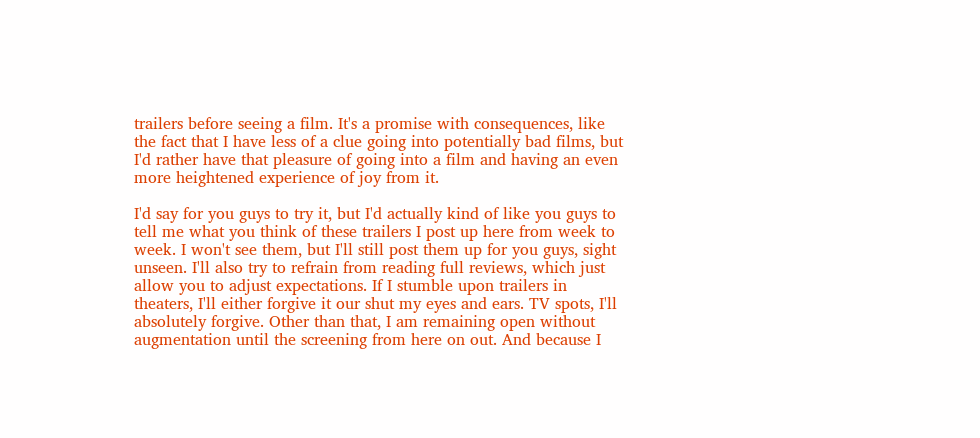trailers before seeing a film. It's a promise with consequences, like the fact that I have less of a clue going into potentially bad films, but I'd rather have that pleasure of going into a film and having an even more heightened experience of joy from it.

I'd say for you guys to try it, but I'd actually kind of like you guys to tell me what you think of these trailers I post up here from week to week. I won't see them, but I'll still post them up for you guys, sight unseen. I'll also try to refrain from reading full reviews, which just allow you to adjust expectations. If I stumble upon trailers in theaters, I'll either forgive it our shut my eyes and ears. TV spots, I'll absolutely forgive. Other than that, I am remaining open without augmentation until the screening from here on out. And because I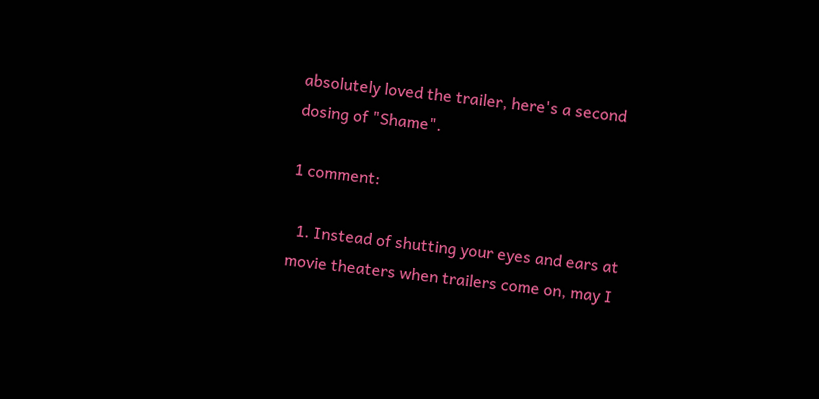absolutely loved the trailer, here's a second dosing of "Shame".

1 comment:

  1. Instead of shutting your eyes and ears at movie theaters when trailers come on, may I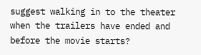suggest walking in to the theater when the trailers have ended and before the movie starts?